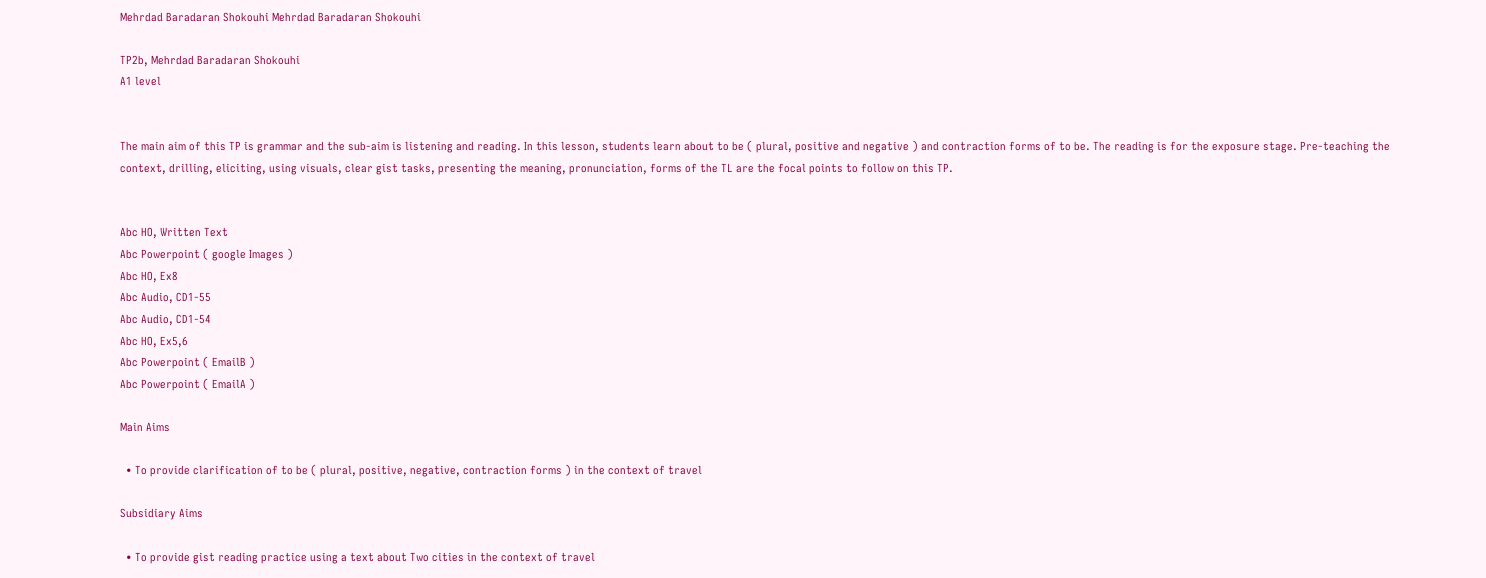Mehrdad Baradaran Shokouhi Mehrdad Baradaran Shokouhi

TP2b, Mehrdad Baradaran Shokouhi
A1 level


The main aim of this TP is grammar and the sub-aim is listening and reading. In this lesson, students learn about to be ( plural, positive and negative ) and contraction forms of to be. The reading is for the exposure stage. Pre-teaching the context, drilling, eliciting, using visuals, clear gist tasks, presenting the meaning, pronunciation, forms of the TL are the focal points to follow on this TP.


Abc HO, Written Text
Abc Powerpoint ( google Images )
Abc HO, Ex8
Abc Audio, CD1-55
Abc Audio, CD1-54
Abc HO, Ex5,6
Abc Powerpoint ( EmailB )
Abc Powerpoint ( EmailA )

Main Aims

  • To provide clarification of to be ( plural, positive, negative, contraction forms ) in the context of travel

Subsidiary Aims

  • To provide gist reading practice using a text about Two cities in the context of travel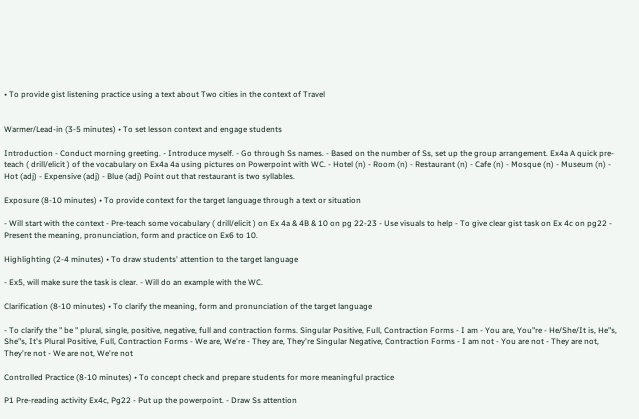• To provide gist listening practice using a text about Two cities in the context of Travel


Warmer/Lead-in (3-5 minutes) • To set lesson context and engage students

Introduction - Conduct morning greeting. - Introduce myself. - Go through Ss names. - Based on the number of Ss, set up the group arrangement. Ex4a A quick pre-teach ( drill/elicit ) of the vocabulary on Ex4a 4a using pictures on Powerpoint with WC. - Hotel (n) - Room (n) - Restaurant (n) - Cafe (n) - Mosque (n) - Museum (n) - Hot (adj) - Expensive (adj) - Blue (adj) Point out that restaurant is two syllables.

Exposure (8-10 minutes) • To provide context for the target language through a text or situation

- Will start with the context - Pre-teach some vocabulary ( drill/elicit ) on Ex 4a & 4B & 10 on pg 22-23 - Use visuals to help - To give clear gist task on Ex 4c on pg22 - Present the meaning, pronunciation, form and practice on Ex6 to 10.

Highlighting (2-4 minutes) • To draw students' attention to the target language

- Ex5, will make sure the task is clear. - Will do an example with the WC.

Clarification (8-10 minutes) • To clarify the meaning, form and pronunciation of the target language

- To clarify the " be " plural, single, positive, negative, full and contraction forms. Singular Positive, Full, Contraction Forms - I am - You are, You"re - He/She/It is, He"s, She"s, It's Plural Positive, Full, Contraction Forms - We are, We're - They are, They're Singular Negative, Contraction Forms - I am not - You are not - They are not, They're not - We are not, We're not

Controlled Practice (8-10 minutes) • To concept check and prepare students for more meaningful practice

P1 Pre-reading activity Ex4c, Pg22 - Put up the powerpoint. - Draw Ss attention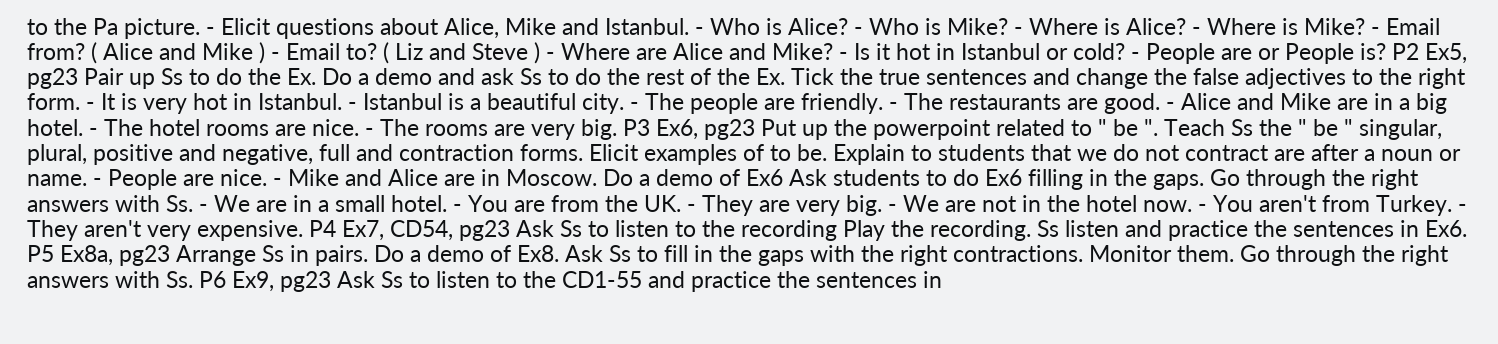to the Pa picture. - Elicit questions about Alice, Mike and Istanbul. - Who is Alice? - Who is Mike? - Where is Alice? - Where is Mike? - Email from? ( Alice and Mike ) - Email to? ( Liz and Steve ) - Where are Alice and Mike? - Is it hot in Istanbul or cold? - People are or People is? P2 Ex5, pg23 Pair up Ss to do the Ex. Do a demo and ask Ss to do the rest of the Ex. Tick the true sentences and change the false adjectives to the right form. - It is very hot in Istanbul. - Istanbul is a beautiful city. - The people are friendly. - The restaurants are good. - Alice and Mike are in a big hotel. - The hotel rooms are nice. - The rooms are very big. P3 Ex6, pg23 Put up the powerpoint related to " be ". Teach Ss the " be " singular, plural, positive and negative, full and contraction forms. Elicit examples of to be. Explain to students that we do not contract are after a noun or name. - People are nice. - Mike and Alice are in Moscow. Do a demo of Ex6 Ask students to do Ex6 filling in the gaps. Go through the right answers with Ss. - We are in a small hotel. - You are from the UK. - They are very big. - We are not in the hotel now. - You aren't from Turkey. - They aren't very expensive. P4 Ex7, CD54, pg23 Ask Ss to listen to the recording Play the recording. Ss listen and practice the sentences in Ex6. P5 Ex8a, pg23 Arrange Ss in pairs. Do a demo of Ex8. Ask Ss to fill in the gaps with the right contractions. Monitor them. Go through the right answers with Ss. P6 Ex9, pg23 Ask Ss to listen to the CD1-55 and practice the sentences in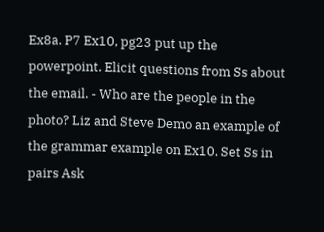Ex8a. P7 Ex10, pg23 put up the powerpoint. Elicit questions from Ss about the email. - Who are the people in the photo? Liz and Steve Demo an example of the grammar example on Ex10. Set Ss in pairs Ask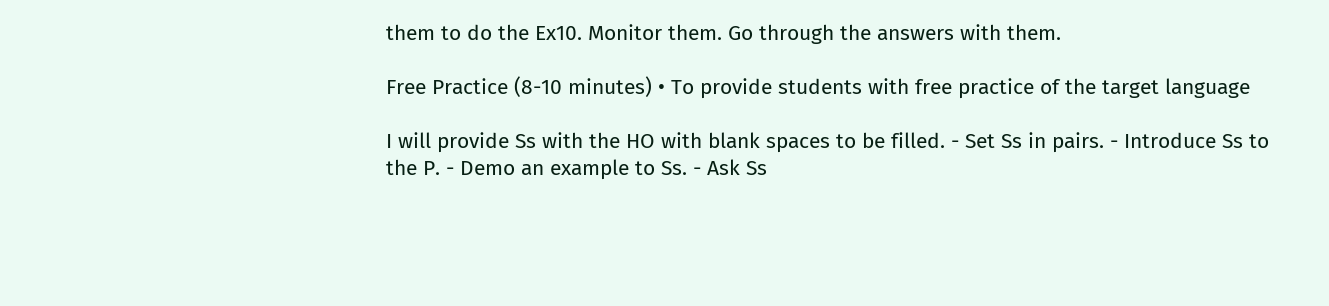them to do the Ex10. Monitor them. Go through the answers with them.

Free Practice (8-10 minutes) • To provide students with free practice of the target language

I will provide Ss with the HO with blank spaces to be filled. - Set Ss in pairs. - Introduce Ss to the P. - Demo an example to Ss. - Ask Ss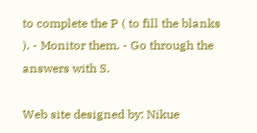to complete the P ( to fill the blanks ). - Monitor them. - Go through the answers with S.

Web site designed by: Nikue